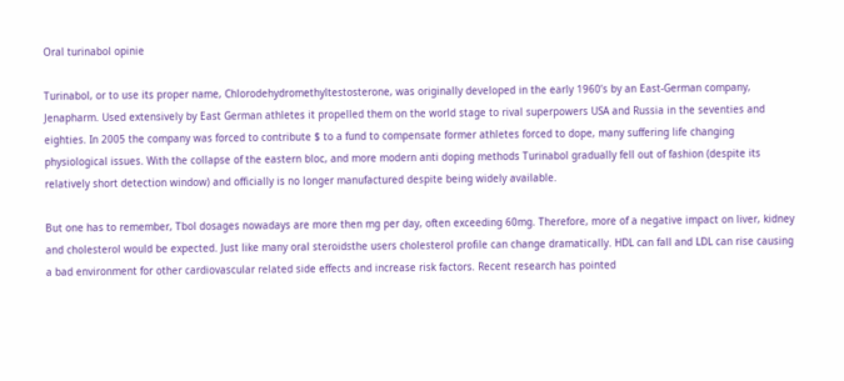Oral turinabol opinie

Turinabol, or to use its proper name, Chlorodehydromethyltestosterone, was originally developed in the early 1960’s by an East-German company, Jenapharm. Used extensively by East German athletes it propelled them on the world stage to rival superpowers USA and Russia in the seventies and eighties. In 2005 the company was forced to contribute $ to a fund to compensate former athletes forced to dope, many suffering life changing physiological issues. With the collapse of the eastern bloc, and more modern anti doping methods Turinabol gradually fell out of fashion (despite its relatively short detection window) and officially is no longer manufactured despite being widely available.

But one has to remember, Tbol dosages nowadays are more then mg per day, often exceeding 60mg. Therefore, more of a negative impact on liver, kidney and cholesterol would be expected. Just like many oral steroidsthe users cholesterol profile can change dramatically. HDL can fall and LDL can rise causing a bad environment for other cardiovascular related side effects and increase risk factors. Recent research has pointed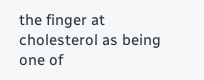the finger at cholesterol as being one of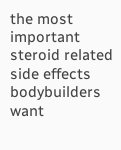the most important steroid related side effects bodybuilders want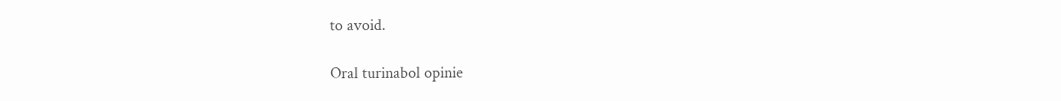to avoid.

Oral turinabol opinie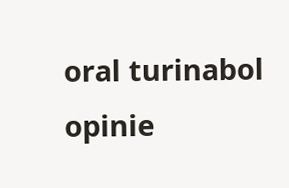oral turinabol opinie